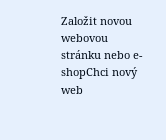Založit novou webovou stránku nebo e-shopChci nový web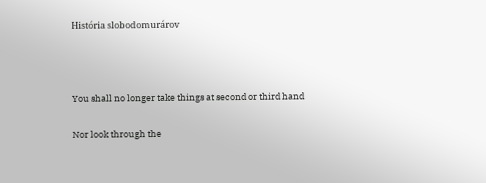História slobodomurárov



You shall no longer take things at second or third hand

Nor look through the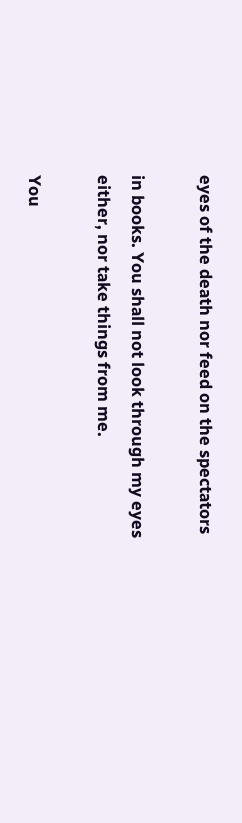eyes of the death nor feed on the spectators

in books. You shall not look through my eyes either, nor take things from me.

You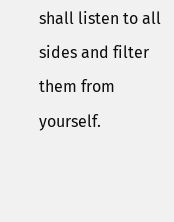shall listen to all sides and filter them from yourself.